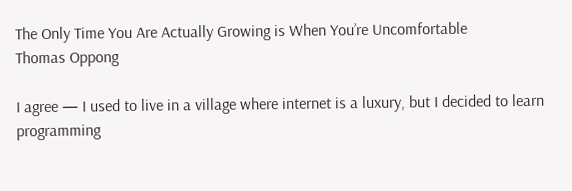The Only Time You Are Actually Growing is When You’re Uncomfortable
Thomas Oppong

I agree — I used to live in a village where internet is a luxury, but I decided to learn programming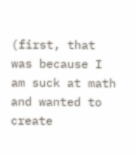(first, that was because I am suck at math and wanted to create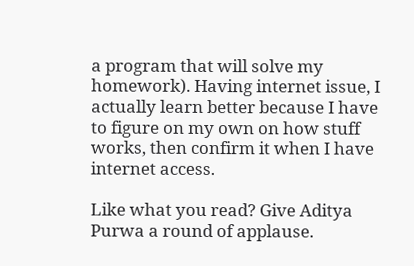a program that will solve my homework). Having internet issue, I actually learn better because I have to figure on my own on how stuff works, then confirm it when I have internet access.

Like what you read? Give Aditya Purwa a round of applause.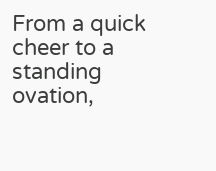From a quick cheer to a standing ovation,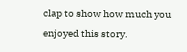clap to show how much you enjoyed this story.